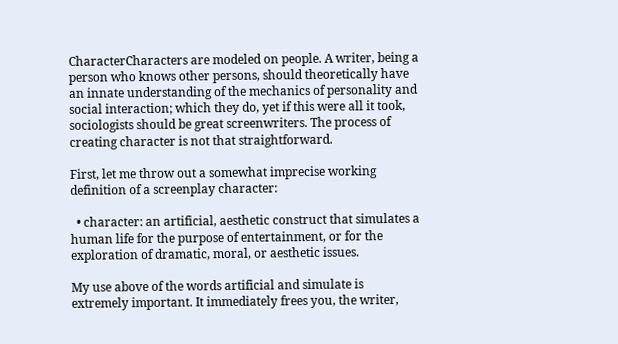CharacterCharacters are modeled on people. A writer, being a person who knows other persons, should theoretically have an innate understanding of the mechanics of personality and social interaction; which they do, yet if this were all it took, sociologists should be great screenwriters. The process of creating character is not that straightforward.

First, let me throw out a somewhat imprecise working definition of a screenplay character:

  • character: an artificial, aesthetic construct that simulates a human life for the purpose of entertainment, or for the exploration of dramatic, moral, or aesthetic issues.

My use above of the words artificial and simulate is extremely important. It immediately frees you, the writer,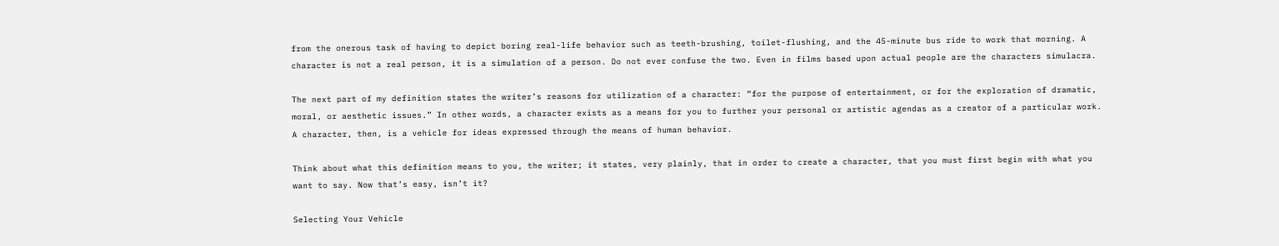from the onerous task of having to depict boring real-life behavior such as teeth-brushing, toilet-flushing, and the 45-minute bus ride to work that morning. A character is not a real person, it is a simulation of a person. Do not ever confuse the two. Even in films based upon actual people are the characters simulacra.

The next part of my definition states the writer’s reasons for utilization of a character: “for the purpose of entertainment, or for the exploration of dramatic, moral, or aesthetic issues.” In other words, a character exists as a means for you to further your personal or artistic agendas as a creator of a particular work. A character, then, is a vehicle for ideas expressed through the means of human behavior.

Think about what this definition means to you, the writer; it states, very plainly, that in order to create a character, that you must first begin with what you want to say. Now that’s easy, isn’t it?

Selecting Your Vehicle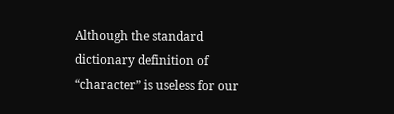Although the standard dictionary definition of “character” is useless for our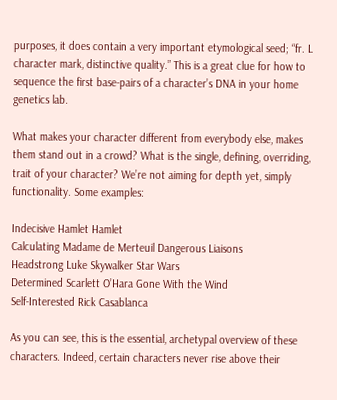purposes, it does contain a very important etymological seed; “fr. L character mark, distinctive quality.” This is a great clue for how to sequence the first base-pairs of a character’s DNA in your home genetics lab.

What makes your character different from everybody else, makes them stand out in a crowd? What is the single, defining, overriding, trait of your character? We’re not aiming for depth yet, simply functionality. Some examples:

Indecisive Hamlet Hamlet
Calculating Madame de Merteuil Dangerous Liaisons
Headstrong Luke Skywalker Star Wars
Determined Scarlett O’Hara Gone With the Wind
Self-Interested Rick Casablanca

As you can see, this is the essential, archetypal overview of these characters. Indeed, certain characters never rise above their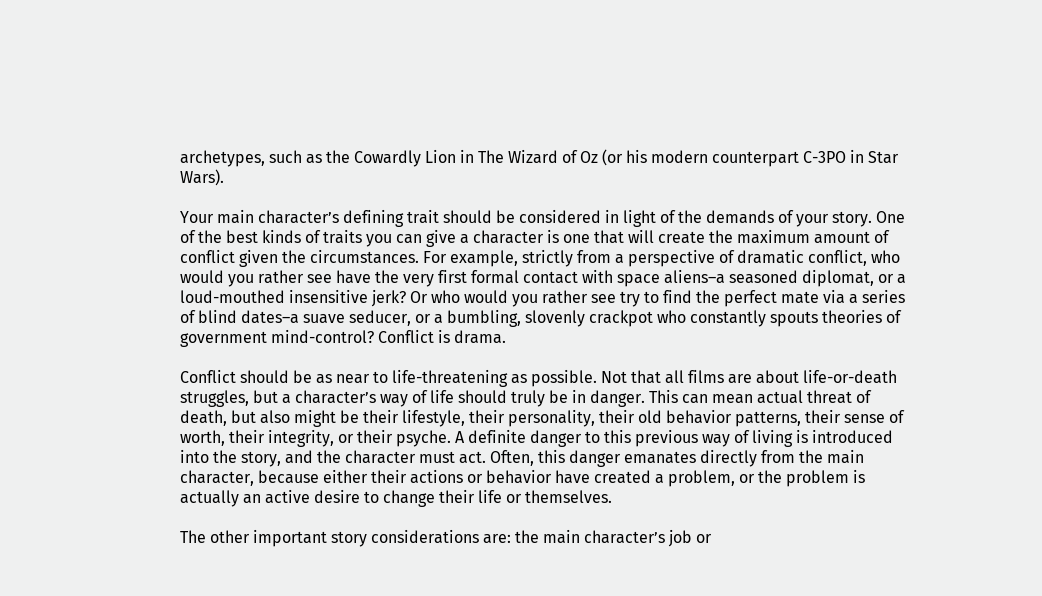archetypes, such as the Cowardly Lion in The Wizard of Oz (or his modern counterpart C-3PO in Star Wars).

Your main character’s defining trait should be considered in light of the demands of your story. One of the best kinds of traits you can give a character is one that will create the maximum amount of conflict given the circumstances. For example, strictly from a perspective of dramatic conflict, who would you rather see have the very first formal contact with space aliens–a seasoned diplomat, or a loud-mouthed insensitive jerk? Or who would you rather see try to find the perfect mate via a series of blind dates–a suave seducer, or a bumbling, slovenly crackpot who constantly spouts theories of government mind-control? Conflict is drama.

Conflict should be as near to life-threatening as possible. Not that all films are about life-or-death struggles, but a character’s way of life should truly be in danger. This can mean actual threat of death, but also might be their lifestyle, their personality, their old behavior patterns, their sense of worth, their integrity, or their psyche. A definite danger to this previous way of living is introduced into the story, and the character must act. Often, this danger emanates directly from the main character, because either their actions or behavior have created a problem, or the problem is actually an active desire to change their life or themselves.

The other important story considerations are: the main character’s job or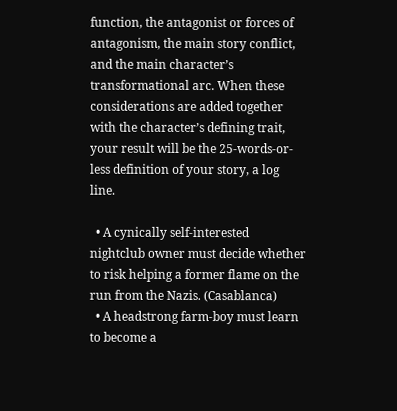function, the antagonist or forces of antagonism, the main story conflict, and the main character’s transformational arc. When these considerations are added together with the character’s defining trait, your result will be the 25-words-or-less definition of your story, a log line.

  • A cynically self-interested nightclub owner must decide whether to risk helping a former flame on the run from the Nazis. (Casablanca)
  • A headstrong farm-boy must learn to become a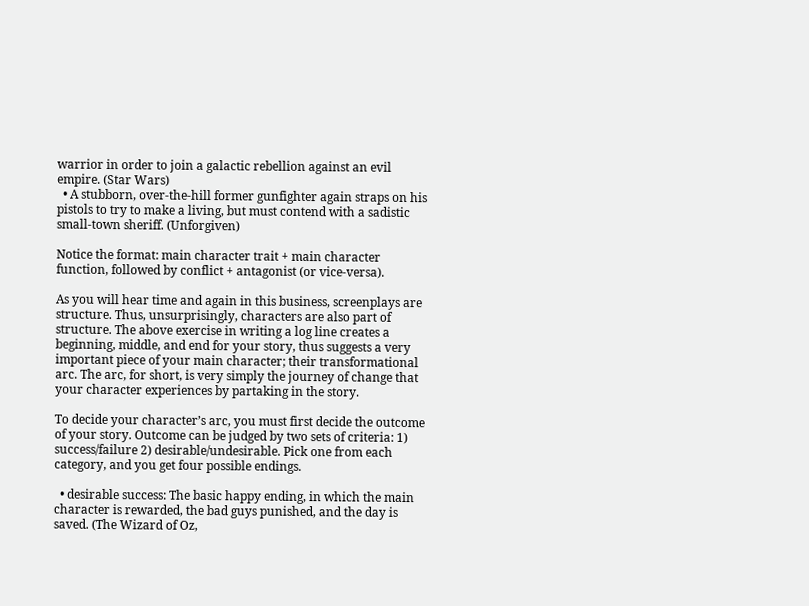warrior in order to join a galactic rebellion against an evil empire. (Star Wars)
  • A stubborn, over-the-hill former gunfighter again straps on his pistols to try to make a living, but must contend with a sadistic small-town sheriff. (Unforgiven)

Notice the format: main character trait + main character function, followed by conflict + antagonist (or vice-versa).

As you will hear time and again in this business, screenplays are structure. Thus, unsurprisingly, characters are also part of structure. The above exercise in writing a log line creates a beginning, middle, and end for your story, thus suggests a very important piece of your main character; their transformational arc. The arc, for short, is very simply the journey of change that your character experiences by partaking in the story.

To decide your character’s arc, you must first decide the outcome of your story. Outcome can be judged by two sets of criteria: 1) success/failure 2) desirable/undesirable. Pick one from each category, and you get four possible endings.

  • desirable success: The basic happy ending, in which the main character is rewarded, the bad guys punished, and the day is saved. (The Wizard of Oz,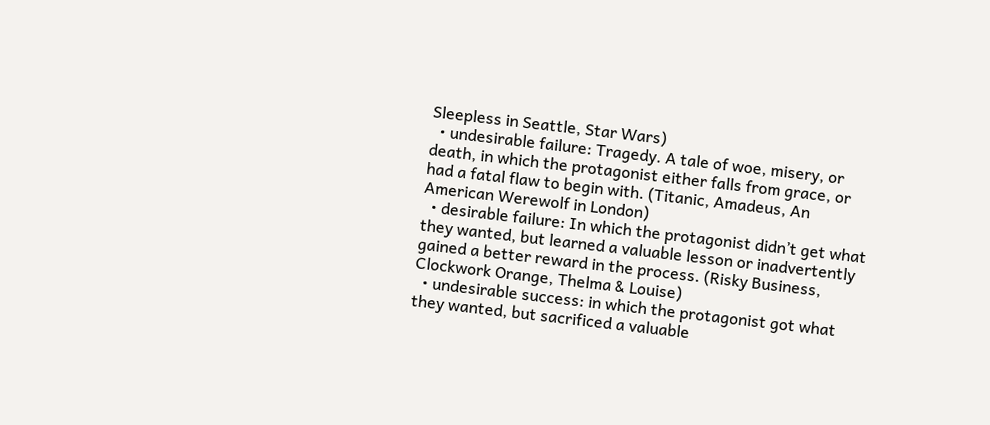Sleepless in Seattle, Star Wars)
  • undesirable failure: Tragedy. A tale of woe, misery, or death, in which the protagonist either falls from grace, or had a fatal flaw to begin with. (Titanic, Amadeus, An American Werewolf in London)
  • desirable failure: In which the protagonist didn’t get what they wanted, but learned a valuable lesson or inadvertently gained a better reward in the process. (Risky Business, Clockwork Orange, Thelma & Louise)
  • undesirable success: in which the protagonist got what they wanted, but sacrificed a valuable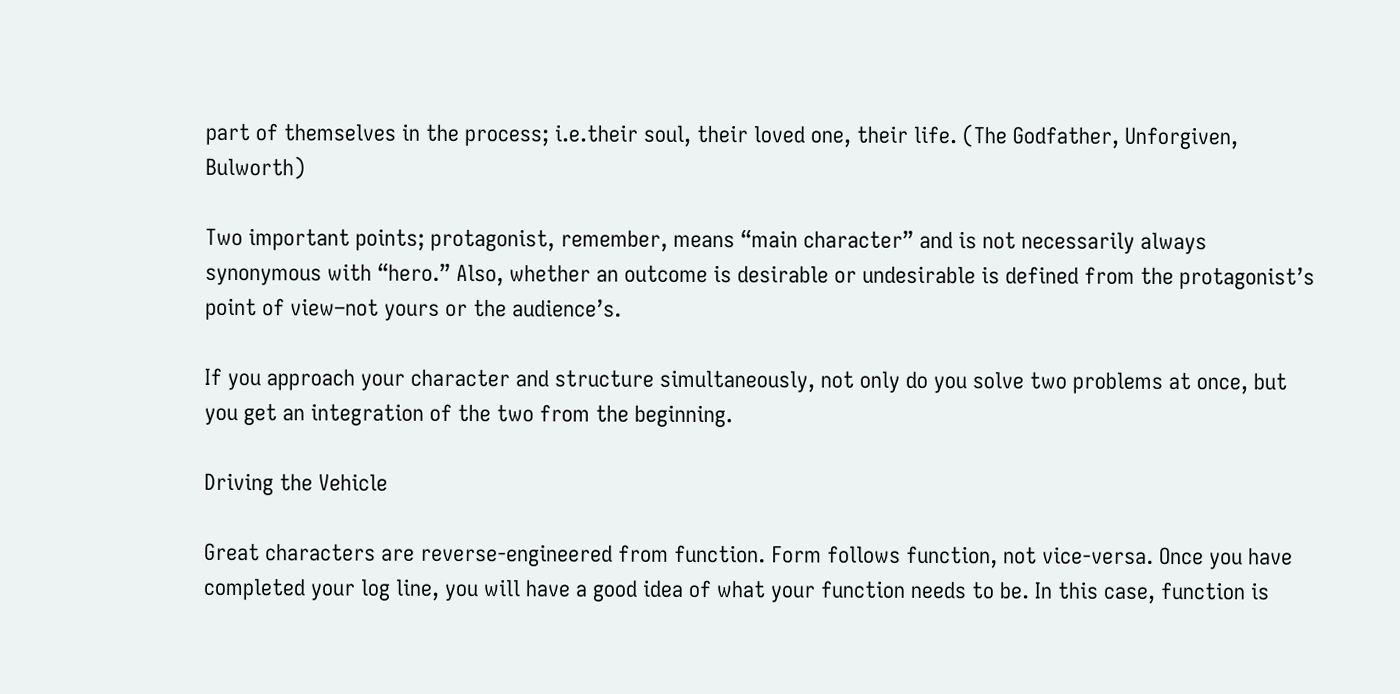part of themselves in the process; i.e.their soul, their loved one, their life. (The Godfather, Unforgiven, Bulworth)

Two important points; protagonist, remember, means “main character” and is not necessarily always synonymous with “hero.” Also, whether an outcome is desirable or undesirable is defined from the protagonist’s point of view–not yours or the audience’s.

If you approach your character and structure simultaneously, not only do you solve two problems at once, but you get an integration of the two from the beginning.

Driving the Vehicle

Great characters are reverse-engineered from function. Form follows function, not vice-versa. Once you have completed your log line, you will have a good idea of what your function needs to be. In this case, function is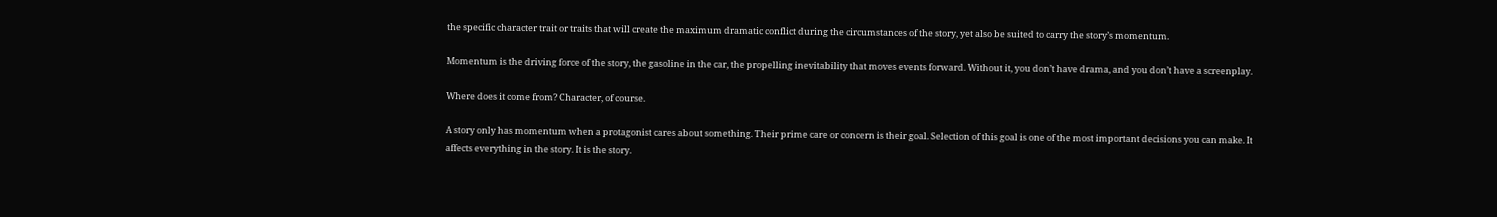the specific character trait or traits that will create the maximum dramatic conflict during the circumstances of the story, yet also be suited to carry the story’s momentum.

Momentum is the driving force of the story, the gasoline in the car, the propelling inevitability that moves events forward. Without it, you don’t have drama, and you don’t have a screenplay.

Where does it come from? Character, of course.

A story only has momentum when a protagonist cares about something. Their prime care or concern is their goal. Selection of this goal is one of the most important decisions you can make. It affects everything in the story. It is the story.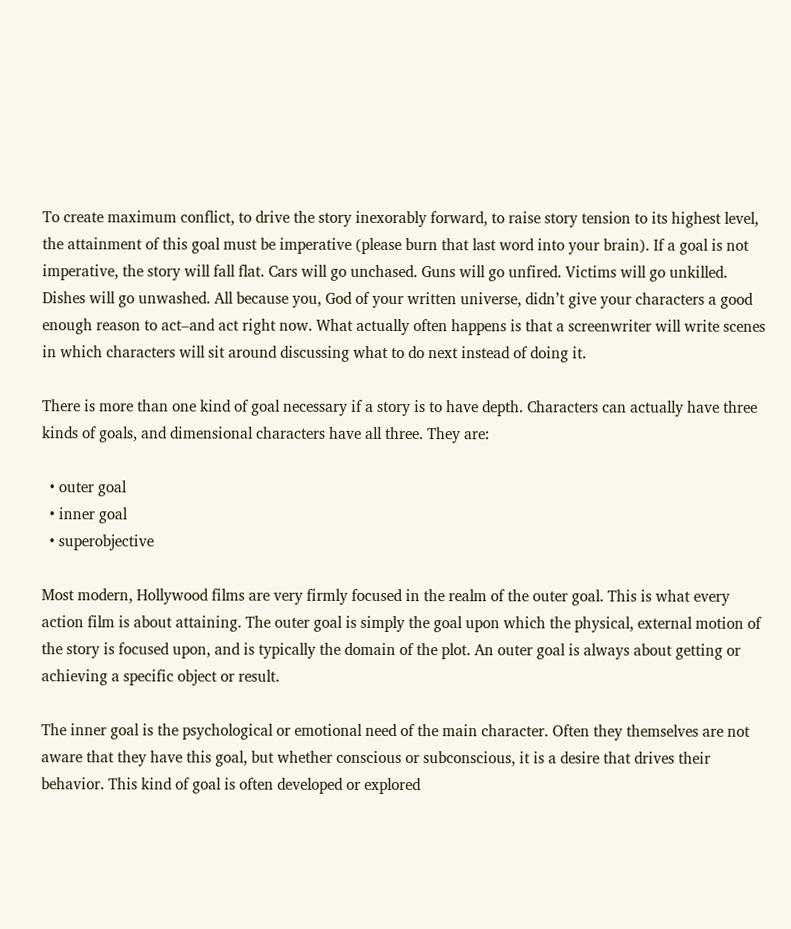To create maximum conflict, to drive the story inexorably forward, to raise story tension to its highest level, the attainment of this goal must be imperative (please burn that last word into your brain). If a goal is not imperative, the story will fall flat. Cars will go unchased. Guns will go unfired. Victims will go unkilled. Dishes will go unwashed. All because you, God of your written universe, didn’t give your characters a good enough reason to act–and act right now. What actually often happens is that a screenwriter will write scenes in which characters will sit around discussing what to do next instead of doing it.

There is more than one kind of goal necessary if a story is to have depth. Characters can actually have three kinds of goals, and dimensional characters have all three. They are:

  • outer goal
  • inner goal
  • superobjective

Most modern, Hollywood films are very firmly focused in the realm of the outer goal. This is what every action film is about attaining. The outer goal is simply the goal upon which the physical, external motion of the story is focused upon, and is typically the domain of the plot. An outer goal is always about getting or achieving a specific object or result.

The inner goal is the psychological or emotional need of the main character. Often they themselves are not aware that they have this goal, but whether conscious or subconscious, it is a desire that drives their behavior. This kind of goal is often developed or explored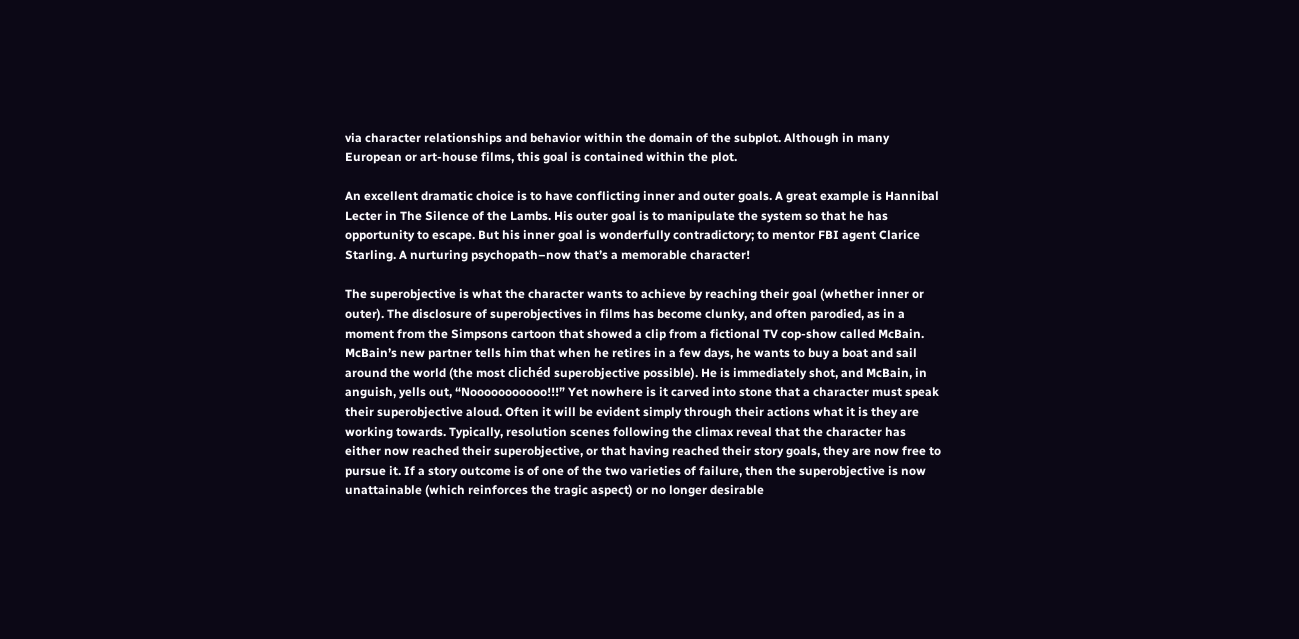via character relationships and behavior within the domain of the subplot. Although in many European or art-house films, this goal is contained within the plot.

An excellent dramatic choice is to have conflicting inner and outer goals. A great example is Hannibal Lecter in The Silence of the Lambs. His outer goal is to manipulate the system so that he has opportunity to escape. But his inner goal is wonderfully contradictory; to mentor FBI agent Clarice Starling. A nurturing psychopath–now that’s a memorable character!

The superobjective is what the character wants to achieve by reaching their goal (whether inner or outer). The disclosure of superobjectives in films has become clunky, and often parodied, as in a moment from the Simpsons cartoon that showed a clip from a fictional TV cop-show called McBain. McBain’s new partner tells him that when he retires in a few days, he wants to buy a boat and sail around the world (the most clichéd superobjective possible). He is immediately shot, and McBain, in anguish, yells out, “Nooooooooooo!!!” Yet nowhere is it carved into stone that a character must speak their superobjective aloud. Often it will be evident simply through their actions what it is they are working towards. Typically, resolution scenes following the climax reveal that the character has either now reached their superobjective, or that having reached their story goals, they are now free to pursue it. If a story outcome is of one of the two varieties of failure, then the superobjective is now unattainable (which reinforces the tragic aspect) or no longer desirable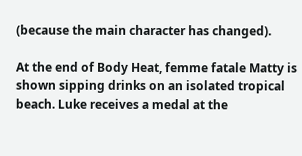(because the main character has changed).

At the end of Body Heat, femme fatale Matty is shown sipping drinks on an isolated tropical beach. Luke receives a medal at the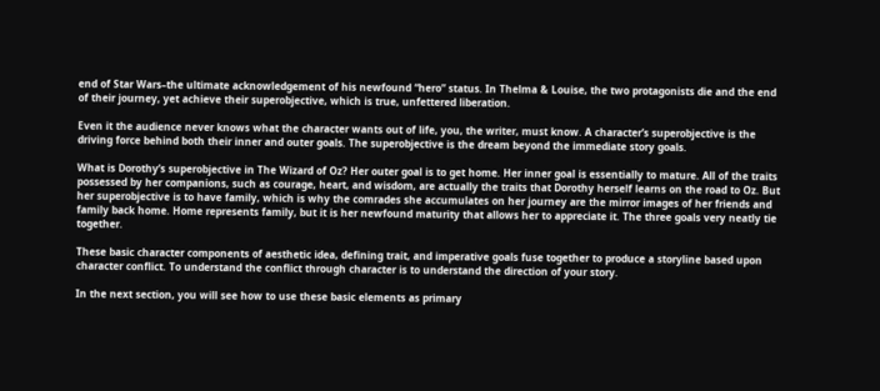end of Star Wars–the ultimate acknowledgement of his newfound “hero” status. In Thelma & Louise, the two protagonists die and the end of their journey, yet achieve their superobjective, which is true, unfettered liberation.

Even it the audience never knows what the character wants out of life, you, the writer, must know. A character’s superobjective is the driving force behind both their inner and outer goals. The superobjective is the dream beyond the immediate story goals.

What is Dorothy’s superobjective in The Wizard of Oz? Her outer goal is to get home. Her inner goal is essentially to mature. All of the traits possessed by her companions, such as courage, heart, and wisdom, are actually the traits that Dorothy herself learns on the road to Oz. But her superobjective is to have family, which is why the comrades she accumulates on her journey are the mirror images of her friends and family back home. Home represents family, but it is her newfound maturity that allows her to appreciate it. The three goals very neatly tie together.

These basic character components of aesthetic idea, defining trait, and imperative goals fuse together to produce a storyline based upon character conflict. To understand the conflict through character is to understand the direction of your story.

In the next section, you will see how to use these basic elements as primary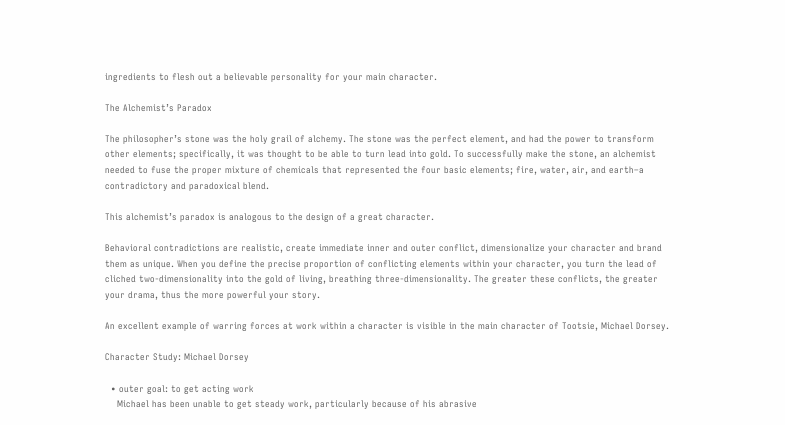ingredients to flesh out a believable personality for your main character.

The Alchemist’s Paradox

The philosopher’s stone was the holy grail of alchemy. The stone was the perfect element, and had the power to transform other elements; specifically, it was thought to be able to turn lead into gold. To successfully make the stone, an alchemist needed to fuse the proper mixture of chemicals that represented the four basic elements; fire, water, air, and earth–a contradictory and paradoxical blend.

This alchemist’s paradox is analogous to the design of a great character.

Behavioral contradictions are realistic, create immediate inner and outer conflict, dimensionalize your character and brand them as unique. When you define the precise proportion of conflicting elements within your character, you turn the lead of cliched two-dimensionality into the gold of living, breathing three-dimensionality. The greater these conflicts, the greater your drama, thus the more powerful your story.

An excellent example of warring forces at work within a character is visible in the main character of Tootsie, Michael Dorsey.

Character Study: Michael Dorsey

  • outer goal: to get acting work
    Michael has been unable to get steady work, particularly because of his abrasive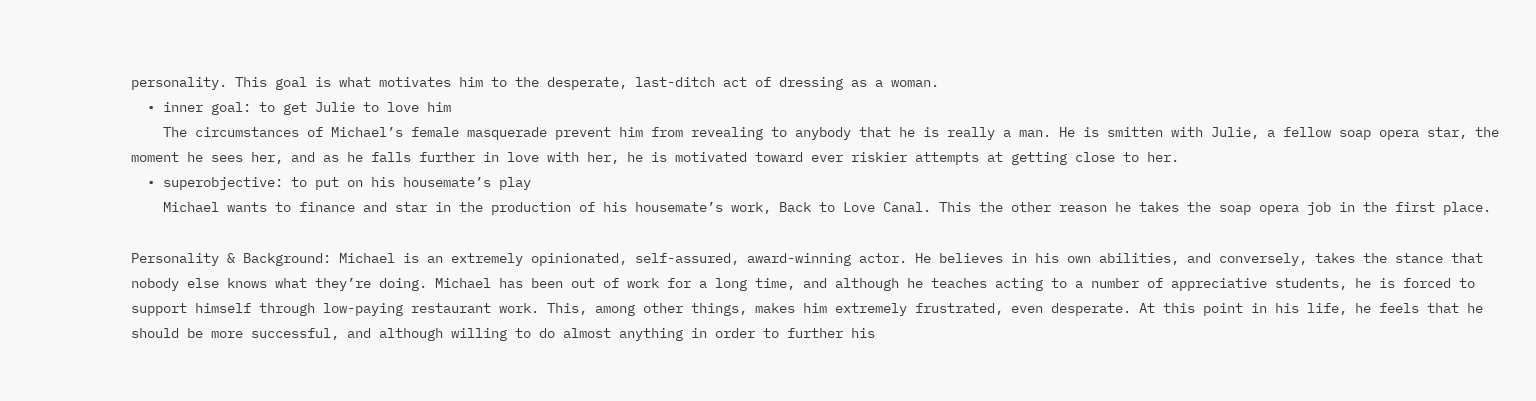personality. This goal is what motivates him to the desperate, last-ditch act of dressing as a woman.
  • inner goal: to get Julie to love him
    The circumstances of Michael’s female masquerade prevent him from revealing to anybody that he is really a man. He is smitten with Julie, a fellow soap opera star, the moment he sees her, and as he falls further in love with her, he is motivated toward ever riskier attempts at getting close to her.
  • superobjective: to put on his housemate’s play
    Michael wants to finance and star in the production of his housemate’s work, Back to Love Canal. This the other reason he takes the soap opera job in the first place.

Personality & Background: Michael is an extremely opinionated, self-assured, award-winning actor. He believes in his own abilities, and conversely, takes the stance that nobody else knows what they’re doing. Michael has been out of work for a long time, and although he teaches acting to a number of appreciative students, he is forced to support himself through low-paying restaurant work. This, among other things, makes him extremely frustrated, even desperate. At this point in his life, he feels that he should be more successful, and although willing to do almost anything in order to further his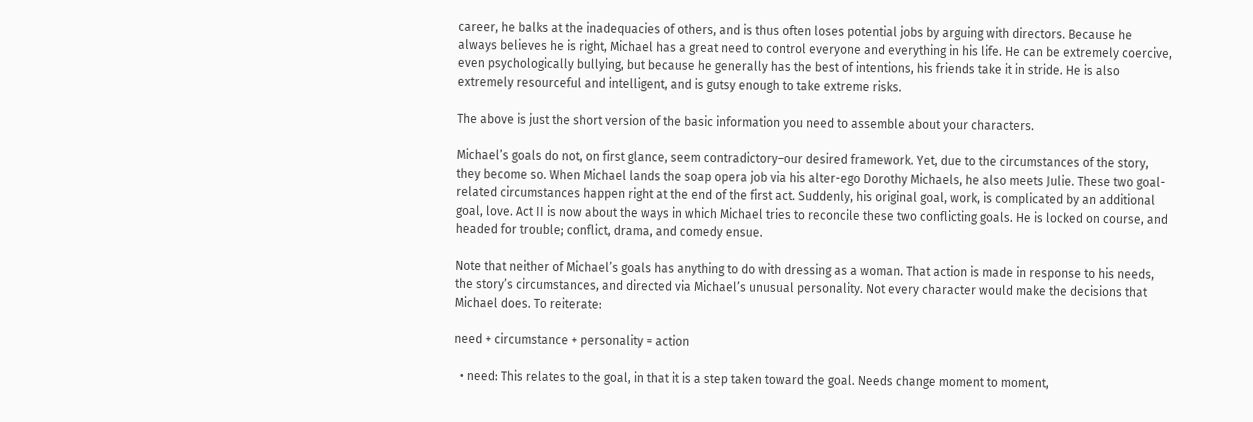career, he balks at the inadequacies of others, and is thus often loses potential jobs by arguing with directors. Because he always believes he is right, Michael has a great need to control everyone and everything in his life. He can be extremely coercive, even psychologically bullying, but because he generally has the best of intentions, his friends take it in stride. He is also extremely resourceful and intelligent, and is gutsy enough to take extreme risks.

The above is just the short version of the basic information you need to assemble about your characters.

Michael’s goals do not, on first glance, seem contradictory–our desired framework. Yet, due to the circumstances of the story, they become so. When Michael lands the soap opera job via his alter-ego Dorothy Michaels, he also meets Julie. These two goal-related circumstances happen right at the end of the first act. Suddenly, his original goal, work, is complicated by an additional goal, love. Act II is now about the ways in which Michael tries to reconcile these two conflicting goals. He is locked on course, and headed for trouble; conflict, drama, and comedy ensue.

Note that neither of Michael’s goals has anything to do with dressing as a woman. That action is made in response to his needs, the story’s circumstances, and directed via Michael’s unusual personality. Not every character would make the decisions that Michael does. To reiterate:

need + circumstance + personality = action

  • need: This relates to the goal, in that it is a step taken toward the goal. Needs change moment to moment,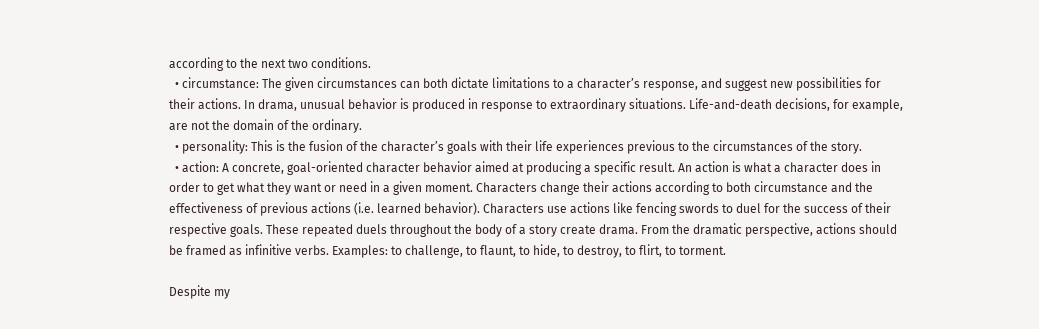according to the next two conditions.
  • circumstance: The given circumstances can both dictate limitations to a character’s response, and suggest new possibilities for their actions. In drama, unusual behavior is produced in response to extraordinary situations. Life-and-death decisions, for example, are not the domain of the ordinary.
  • personality: This is the fusion of the character’s goals with their life experiences previous to the circumstances of the story.
  • action: A concrete, goal-oriented character behavior aimed at producing a specific result. An action is what a character does in order to get what they want or need in a given moment. Characters change their actions according to both circumstance and the effectiveness of previous actions (i.e. learned behavior). Characters use actions like fencing swords to duel for the success of their respective goals. These repeated duels throughout the body of a story create drama. From the dramatic perspective, actions should be framed as infinitive verbs. Examples: to challenge, to flaunt, to hide, to destroy, to flirt, to torment.

Despite my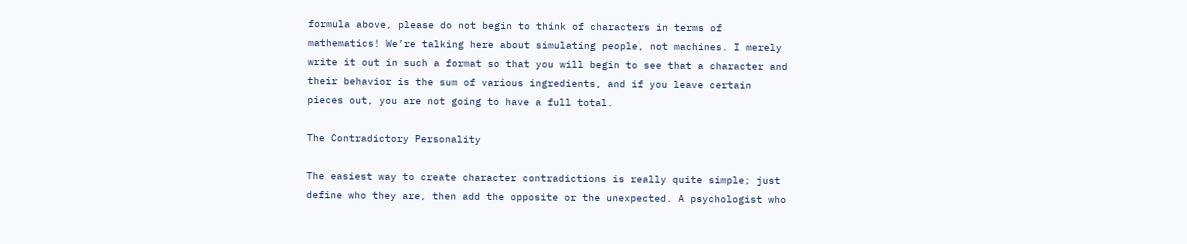formula above, please do not begin to think of characters in terms of mathematics! We’re talking here about simulating people, not machines. I merely write it out in such a format so that you will begin to see that a character and their behavior is the sum of various ingredients, and if you leave certain pieces out, you are not going to have a full total.

The Contradictory Personality

The easiest way to create character contradictions is really quite simple; just define who they are, then add the opposite or the unexpected. A psychologist who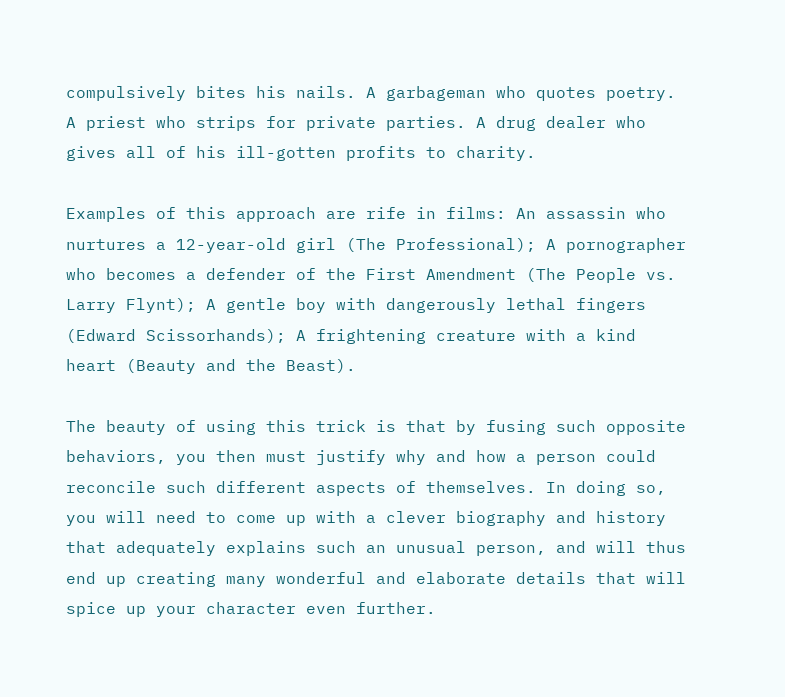compulsively bites his nails. A garbageman who quotes poetry. A priest who strips for private parties. A drug dealer who gives all of his ill-gotten profits to charity.

Examples of this approach are rife in films: An assassin who nurtures a 12-year-old girl (The Professional); A pornographer who becomes a defender of the First Amendment (The People vs. Larry Flynt); A gentle boy with dangerously lethal fingers (Edward Scissorhands); A frightening creature with a kind heart (Beauty and the Beast).

The beauty of using this trick is that by fusing such opposite behaviors, you then must justify why and how a person could reconcile such different aspects of themselves. In doing so, you will need to come up with a clever biography and history that adequately explains such an unusual person, and will thus end up creating many wonderful and elaborate details that will spice up your character even further.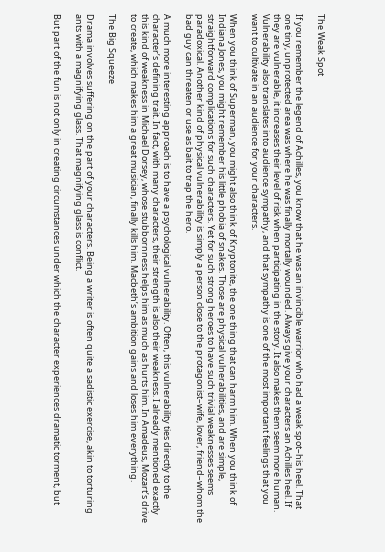The Weak Spot

If you remember the legend of Achilles, you know that he was an invincible warrior who had a weak spot–his heel. That one tiny, unprotected area was where he was finally mortally wounded. Always give your characters an Achilles heel. If they are vulnerable, it increases their level of risk when participating in the story. It also makes them seem more human. Vulnerability also translates into audience sympathy, and that sympathy is one of the most important feelings that you want to cultivate in an audience for your characters.

When you think of Superman, you might also think of Kryptonite, the one thing that can harm him. When you think of Indiana Jones, you might remember his little phobia of snakes. Those are physical vulnerabilities, and are simple, straightforward complications for such characters. Yet for such strong heroes to have such trivial weaknesses seems paradoxical. Another kind of physical vulnerability is simply a person close to the protagonist–wife, lover, friend–whom the bad guy can threaten or use as bait to trap the hero.

A much more interesting approach is to have a psychological vulnerability. Often, this vulnerability ties directly to the character’s defining trait. In fact, with many characters, their strength is also their weakness. I already mentioned exactly this kind of weakness in Michael Dorsey, whose stubbornness helps him as much as hurts him. In Amadeus, Mozart’s drive to create, which makes him a great musician, finally kills him. Macbeth’s ambition gains and loses him everything.

The Big Squeeze

Drama involves suffering on the part of your characters. Being a writer is often quite a sadistic exercise, akin to torturing ants with a magnifying glass. That magnifying glass is conflict.

But part of the fun is not only in creating circumstances under which the character experiences dramatic torment, but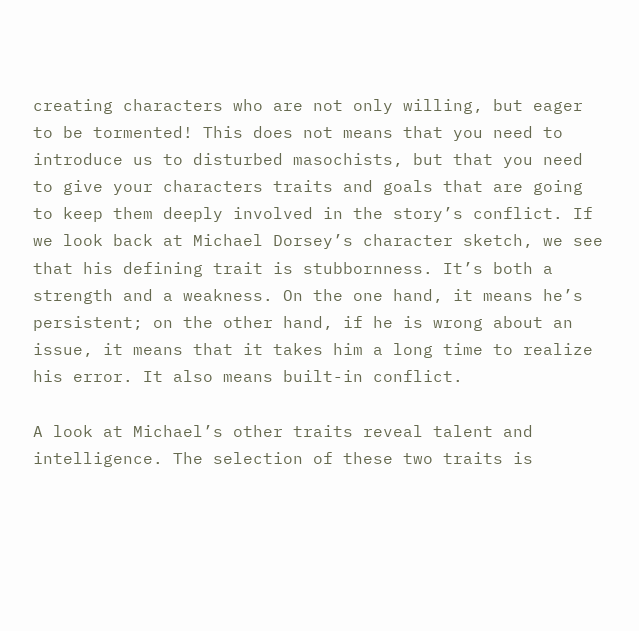creating characters who are not only willing, but eager to be tormented! This does not means that you need to introduce us to disturbed masochists, but that you need to give your characters traits and goals that are going to keep them deeply involved in the story’s conflict. If we look back at Michael Dorsey’s character sketch, we see that his defining trait is stubbornness. It’s both a strength and a weakness. On the one hand, it means he’s persistent; on the other hand, if he is wrong about an issue, it means that it takes him a long time to realize his error. It also means built-in conflict.

A look at Michael’s other traits reveal talent and intelligence. The selection of these two traits is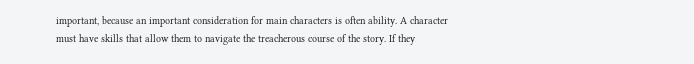important, because an important consideration for main characters is often ability. A character must have skills that allow them to navigate the treacherous course of the story. If they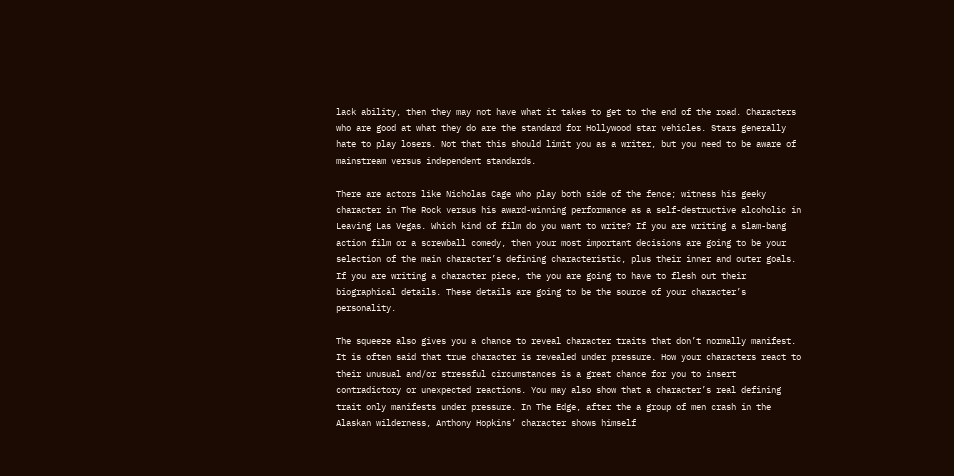lack ability, then they may not have what it takes to get to the end of the road. Characters who are good at what they do are the standard for Hollywood star vehicles. Stars generally hate to play losers. Not that this should limit you as a writer, but you need to be aware of mainstream versus independent standards.

There are actors like Nicholas Cage who play both side of the fence; witness his geeky character in The Rock versus his award-winning performance as a self-destructive alcoholic in Leaving Las Vegas. Which kind of film do you want to write? If you are writing a slam-bang action film or a screwball comedy, then your most important decisions are going to be your selection of the main character’s defining characteristic, plus their inner and outer goals. If you are writing a character piece, the you are going to have to flesh out their biographical details. These details are going to be the source of your character’s personality.

The squeeze also gives you a chance to reveal character traits that don’t normally manifest. It is often said that true character is revealed under pressure. How your characters react to their unusual and/or stressful circumstances is a great chance for you to insert contradictory or unexpected reactions. You may also show that a character’s real defining trait only manifests under pressure. In The Edge, after the a group of men crash in the Alaskan wilderness, Anthony Hopkins’ character shows himself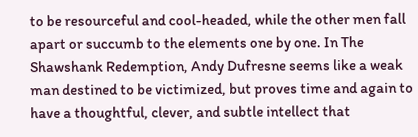to be resourceful and cool-headed, while the other men fall apart or succumb to the elements one by one. In The Shawshank Redemption, Andy Dufresne seems like a weak man destined to be victimized, but proves time and again to have a thoughtful, clever, and subtle intellect that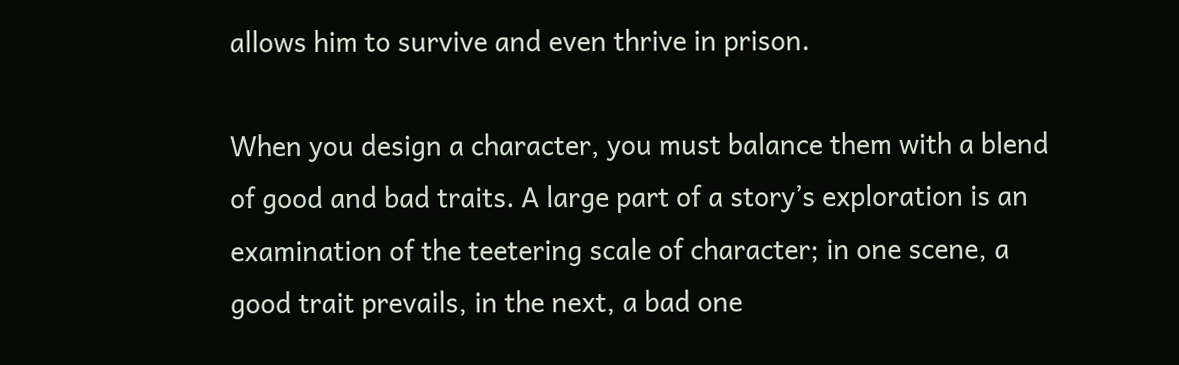allows him to survive and even thrive in prison.

When you design a character, you must balance them with a blend of good and bad traits. A large part of a story’s exploration is an examination of the teetering scale of character; in one scene, a good trait prevails, in the next, a bad one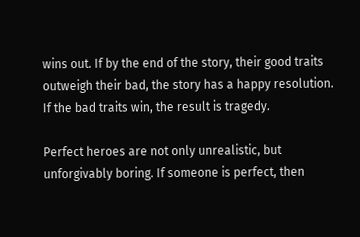wins out. If by the end of the story, their good traits outweigh their bad, the story has a happy resolution. If the bad traits win, the result is tragedy.

Perfect heroes are not only unrealistic, but unforgivably boring. If someone is perfect, then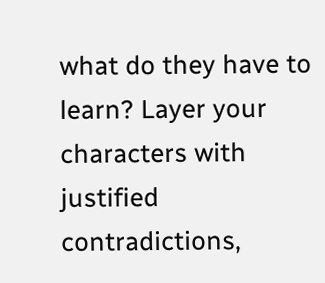what do they have to learn? Layer your characters with justified contradictions,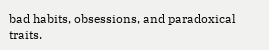bad habits, obsessions, and paradoxical traits.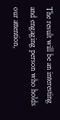The result will be an interesting and engaging person who holds our attention,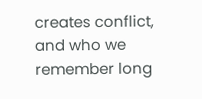creates conflict, and who we remember long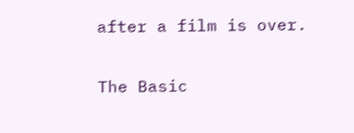after a film is over.

The Basic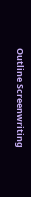Outline Screenwriting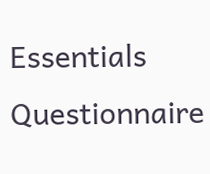Essentials Questionnaire